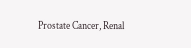Prostate Cancer, Renal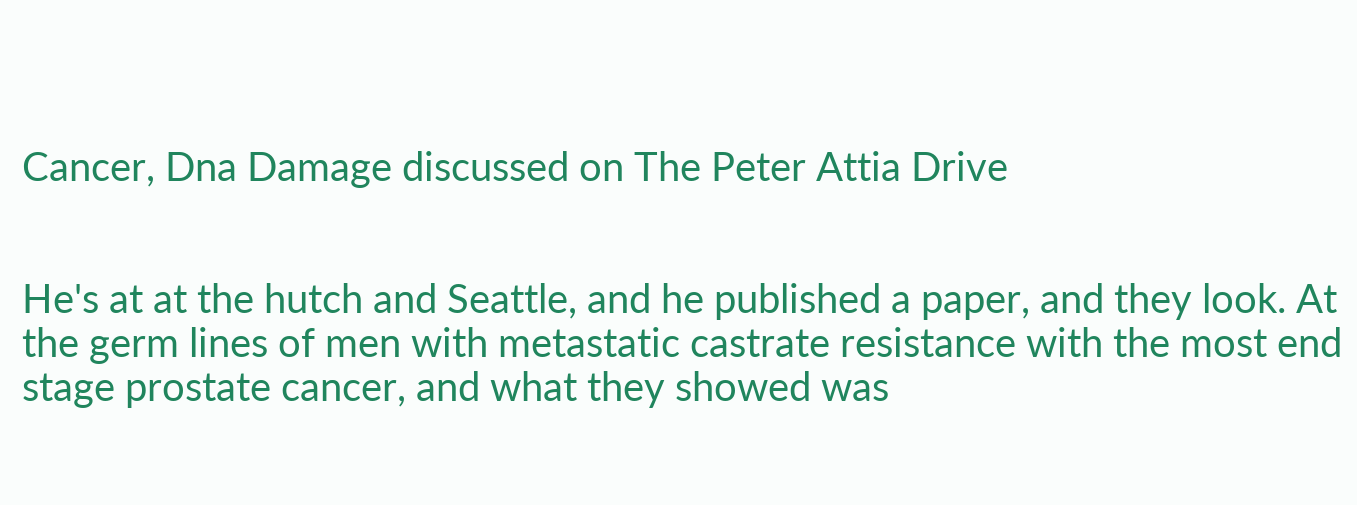Cancer, Dna Damage discussed on The Peter Attia Drive


He's at at the hutch and Seattle, and he published a paper, and they look. At the germ lines of men with metastatic castrate resistance with the most end stage prostate cancer, and what they showed was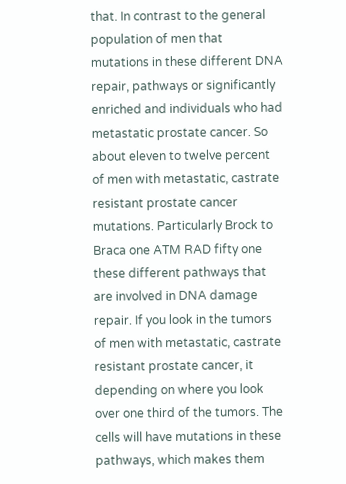that. In contrast to the general population of men that mutations in these different DNA repair, pathways or significantly enriched and individuals who had metastatic prostate cancer. So about eleven to twelve percent of men with metastatic, castrate resistant prostate cancer mutations. Particularly Brock to Braca one ATM RAD fifty one these different pathways that are involved in DNA damage repair. If you look in the tumors of men with metastatic, castrate resistant prostate cancer, it depending on where you look over one third of the tumors. The cells will have mutations in these pathways, which makes them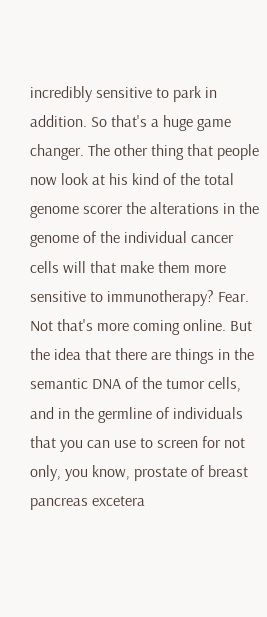incredibly sensitive to park in addition. So that's a huge game changer. The other thing that people now look at his kind of the total genome scorer the alterations in the genome of the individual cancer cells will that make them more sensitive to immunotherapy? Fear. Not that's more coming online. But the idea that there are things in the semantic DNA of the tumor cells, and in the germline of individuals that you can use to screen for not only, you know, prostate of breast pancreas excetera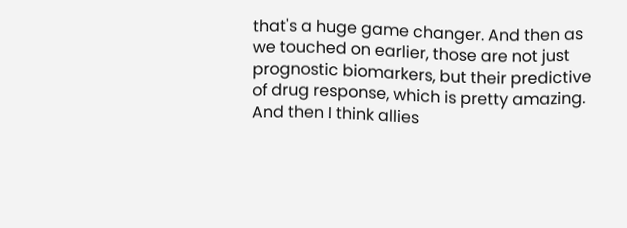that's a huge game changer. And then as we touched on earlier, those are not just prognostic biomarkers, but their predictive of drug response, which is pretty amazing. And then I think allies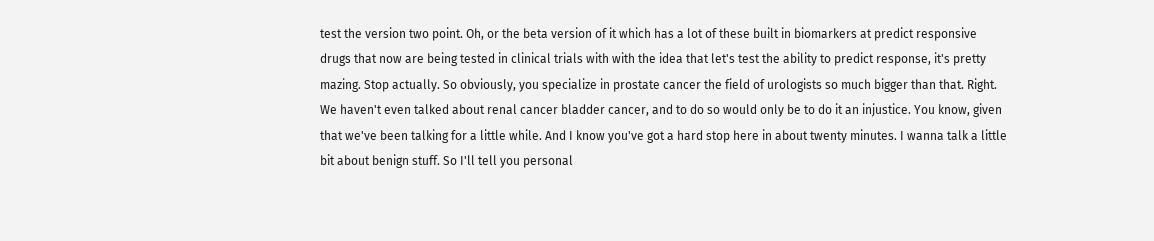test the version two point. Oh, or the beta version of it which has a lot of these built in biomarkers at predict responsive drugs that now are being tested in clinical trials with with the idea that let's test the ability to predict response, it's pretty mazing. Stop actually. So obviously, you specialize in prostate cancer the field of urologists so much bigger than that. Right. We haven't even talked about renal cancer bladder cancer, and to do so would only be to do it an injustice. You know, given that we've been talking for a little while. And I know you've got a hard stop here in about twenty minutes. I wanna talk a little bit about benign stuff. So I'll tell you personal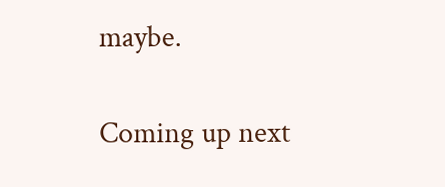maybe.

Coming up next